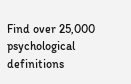Find over 25,000 psychological definitions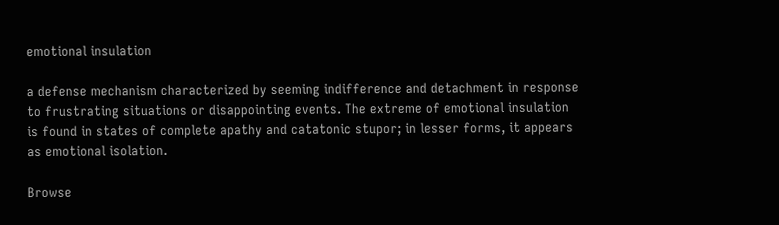emotional insulation

a defense mechanism characterized by seeming indifference and detachment in response to frustrating situations or disappointing events. The extreme of emotional insulation is found in states of complete apathy and catatonic stupor; in lesser forms, it appears as emotional isolation.

Browse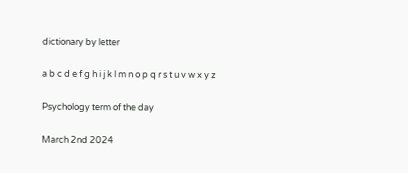dictionary by letter

a b c d e f g h i j k l m n o p q r s t u v w x y z

Psychology term of the day

March 2nd 2024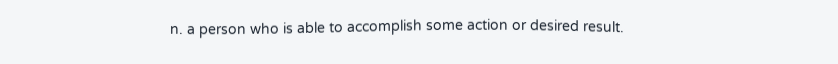n. a person who is able to accomplish some action or desired result.